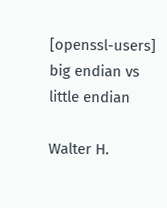[openssl-users] big endian vs little endian

Walter H.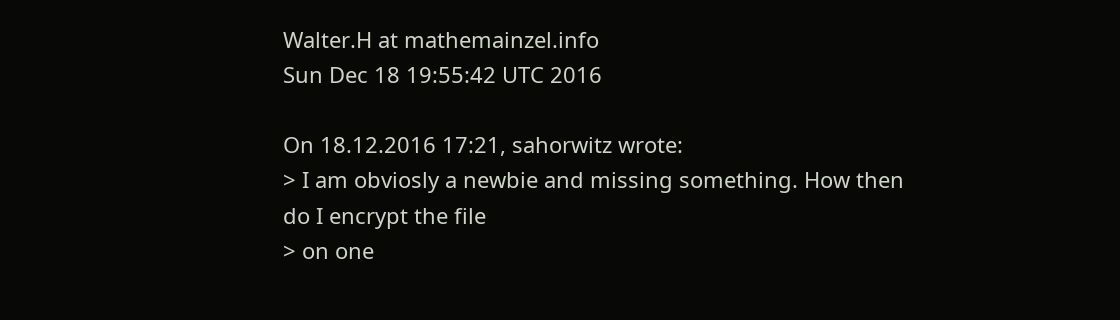Walter.H at mathemainzel.info
Sun Dec 18 19:55:42 UTC 2016

On 18.12.2016 17:21, sahorwitz wrote:
> I am obviosly a newbie and missing something. How then do I encrypt the file
> on one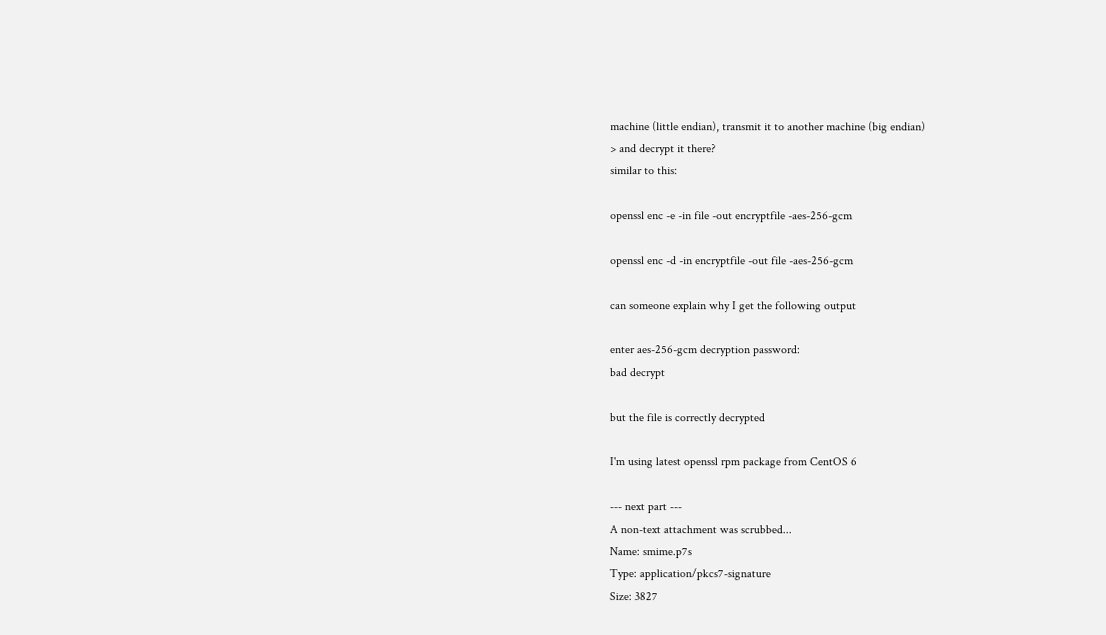machine (little endian), transmit it to another machine (big endian)
> and decrypt it there?
similar to this:

openssl enc -e -in file -out encryptfile -aes-256-gcm

openssl enc -d -in encryptfile -out file -aes-256-gcm

can someone explain why I get the following output

enter aes-256-gcm decryption password:
bad decrypt

but the file is correctly decrypted

I'm using latest openssl rpm package from CentOS 6

--- next part ---
A non-text attachment was scrubbed...
Name: smime.p7s
Type: application/pkcs7-signature
Size: 3827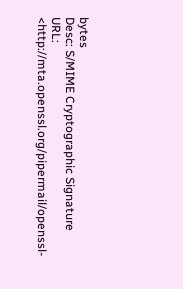bytes
Desc: S/MIME Cryptographic Signature
URL: <http://mta.openssl.org/pipermail/openssl-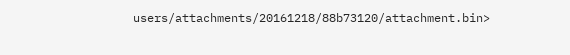users/attachments/20161218/88b73120/attachment.bin>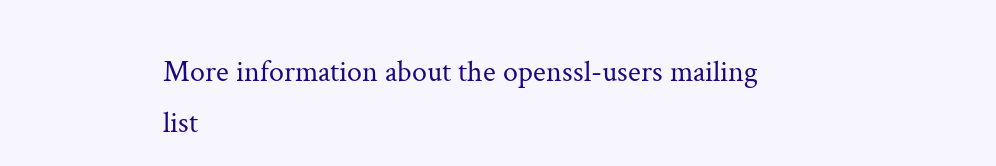More information about the openssl-users mailing list